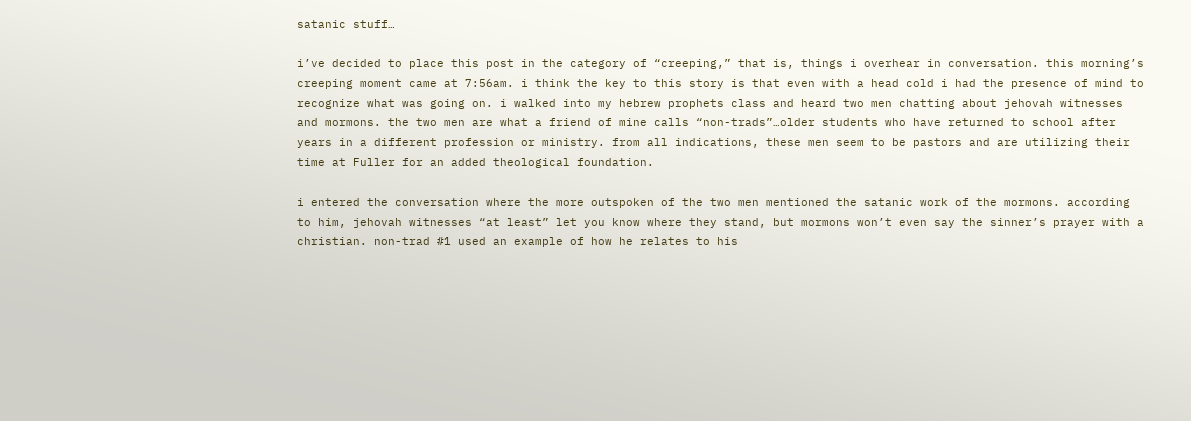satanic stuff…

i’ve decided to place this post in the category of “creeping,” that is, things i overhear in conversation. this morning’s creeping moment came at 7:56am. i think the key to this story is that even with a head cold i had the presence of mind to recognize what was going on. i walked into my hebrew prophets class and heard two men chatting about jehovah witnesses and mormons. the two men are what a friend of mine calls “non-trads”…older students who have returned to school after years in a different profession or ministry. from all indications, these men seem to be pastors and are utilizing their time at Fuller for an added theological foundation.

i entered the conversation where the more outspoken of the two men mentioned the satanic work of the mormons. according to him, jehovah witnesses “at least” let you know where they stand, but mormons won’t even say the sinner’s prayer with a christian. non-trad #1 used an example of how he relates to his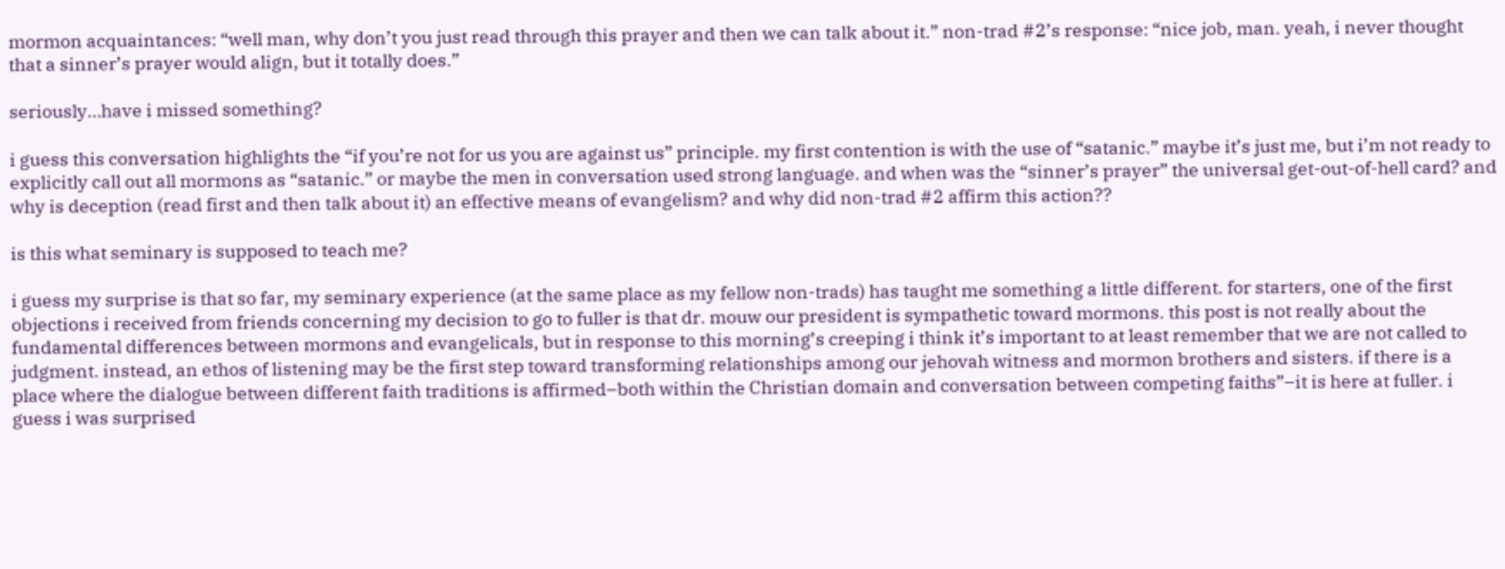mormon acquaintances: “well man, why don’t you just read through this prayer and then we can talk about it.” non-trad #2’s response: “nice job, man. yeah, i never thought that a sinner’s prayer would align, but it totally does.”

seriously…have i missed something?

i guess this conversation highlights the “if you’re not for us you are against us” principle. my first contention is with the use of “satanic.” maybe it’s just me, but i’m not ready to explicitly call out all mormons as “satanic.” or maybe the men in conversation used strong language. and when was the “sinner’s prayer” the universal get-out-of-hell card? and why is deception (read first and then talk about it) an effective means of evangelism? and why did non-trad #2 affirm this action??

is this what seminary is supposed to teach me?

i guess my surprise is that so far, my seminary experience (at the same place as my fellow non-trads) has taught me something a little different. for starters, one of the first objections i received from friends concerning my decision to go to fuller is that dr. mouw our president is sympathetic toward mormons. this post is not really about the fundamental differences between mormons and evangelicals, but in response to this morning’s creeping i think it’s important to at least remember that we are not called to judgment. instead, an ethos of listening may be the first step toward transforming relationships among our jehovah witness and mormon brothers and sisters. if there is a place where the dialogue between different faith traditions is affirmed–both within the Christian domain and conversation between competing faiths”–it is here at fuller. i guess i was surprised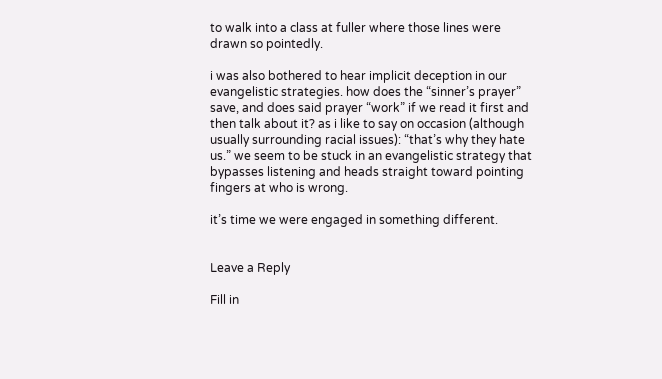to walk into a class at fuller where those lines were drawn so pointedly.

i was also bothered to hear implicit deception in our evangelistic strategies. how does the “sinner’s prayer” save, and does said prayer “work” if we read it first and then talk about it? as i like to say on occasion (although usually surrounding racial issues): “that’s why they hate us.” we seem to be stuck in an evangelistic strategy that bypasses listening and heads straight toward pointing fingers at who is wrong.

it’s time we were engaged in something different.


Leave a Reply

Fill in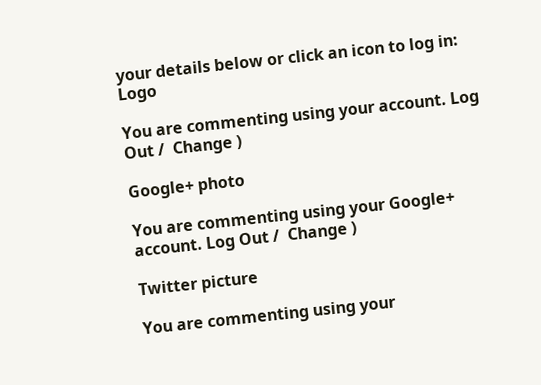your details below or click an icon to log in: Logo

You are commenting using your account. Log Out /  Change )

Google+ photo

You are commenting using your Google+ account. Log Out /  Change )

Twitter picture

You are commenting using your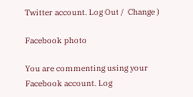Twitter account. Log Out /  Change )

Facebook photo

You are commenting using your Facebook account. Log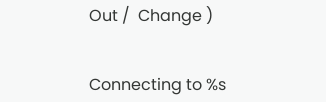Out /  Change )


Connecting to %s